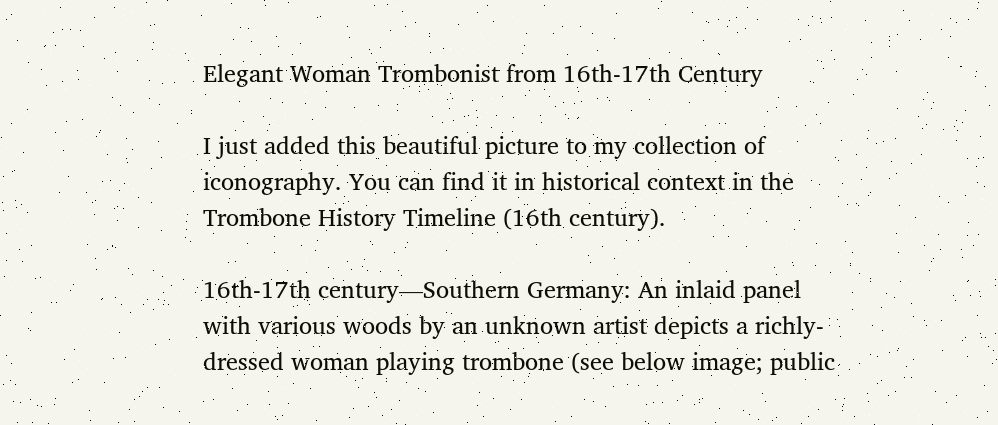Elegant Woman Trombonist from 16th-17th Century

I just added this beautiful picture to my collection of iconography. You can find it in historical context in the Trombone History Timeline (16th century).

16th-17th century—Southern Germany: An inlaid panel with various woods by an unknown artist depicts a richly-dressed woman playing trombone (see below image; public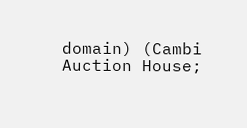domain) (Cambi Auction House;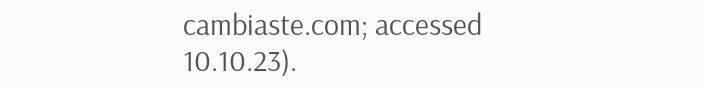cambiaste.com; accessed 10.10.23).